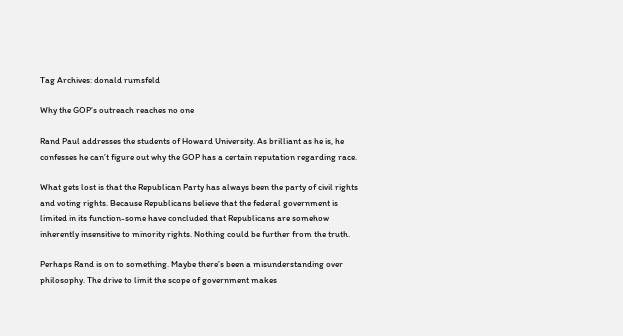Tag Archives: donald rumsfeld

Why the GOP’s outreach reaches no one

Rand Paul addresses the students of Howard University. As brilliant as he is, he confesses he can’t figure out why the GOP has a certain reputation regarding race.

What gets lost is that the Republican Party has always been the party of civil rights and voting rights. Because Republicans believe that the federal government is limited in its function-some have concluded that Republicans are somehow inherently insensitive to minority rights. Nothing could be further from the truth.

Perhaps Rand is on to something. Maybe there’s been a misunderstanding over philosophy. The drive to limit the scope of government makes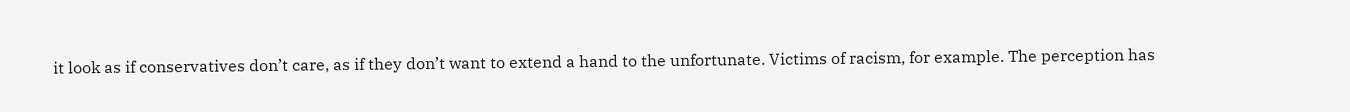it look as if conservatives don’t care, as if they don’t want to extend a hand to the unfortunate. Victims of racism, for example. The perception has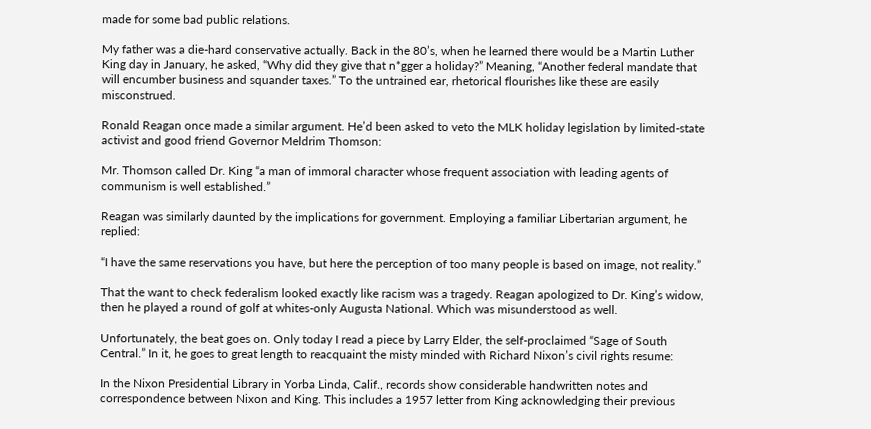made for some bad public relations.

My father was a die-hard conservative actually. Back in the 80’s, when he learned there would be a Martin Luther King day in January, he asked, “Why did they give that n*gger a holiday?” Meaning, “Another federal mandate that will encumber business and squander taxes.” To the untrained ear, rhetorical flourishes like these are easily misconstrued.

Ronald Reagan once made a similar argument. He’d been asked to veto the MLK holiday legislation by limited-state activist and good friend Governor Meldrim Thomson:

Mr. Thomson called Dr. King “a man of immoral character whose frequent association with leading agents of communism is well established.”

Reagan was similarly daunted by the implications for government. Employing a familiar Libertarian argument, he replied:

“I have the same reservations you have, but here the perception of too many people is based on image, not reality.”

That the want to check federalism looked exactly like racism was a tragedy. Reagan apologized to Dr. King’s widow, then he played a round of golf at whites-only Augusta National. Which was misunderstood as well.

Unfortunately, the beat goes on. Only today I read a piece by Larry Elder, the self-proclaimed “Sage of South Central.” In it, he goes to great length to reacquaint the misty minded with Richard Nixon’s civil rights resume:

In the Nixon Presidential Library in Yorba Linda, Calif., records show considerable handwritten notes and correspondence between Nixon and King. This includes a 1957 letter from King acknowledging their previous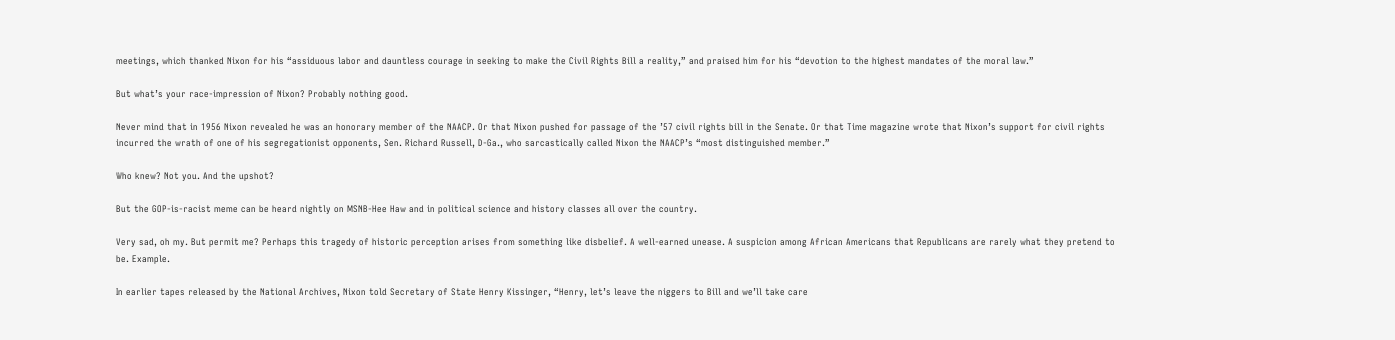meetings, which thanked Nixon for his “assiduous labor and dauntless courage in seeking to make the Civil Rights Bill a reality,” and praised him for his “devotion to the highest mandates of the moral law.”

But what’s your race-impression of Nixon? Probably nothing good.

Never mind that in 1956 Nixon revealed he was an honorary member of the NAACP. Or that Nixon pushed for passage of the ’57 civil rights bill in the Senate. Or that Time magazine wrote that Nixon’s support for civil rights incurred the wrath of one of his segregationist opponents, Sen. Richard Russell, D-Ga., who sarcastically called Nixon the NAACP’s “most distinguished member.”

Who knew? Not you. And the upshot?

But the GOP-is-racist meme can be heard nightly on MSNB-Hee Haw and in political science and history classes all over the country.

Very sad, oh my. But permit me? Perhaps this tragedy of historic perception arises from something like disbelief. A well-earned unease. A suspicion among African Americans that Republicans are rarely what they pretend to be. Example.

In earlier tapes released by the National Archives, Nixon told Secretary of State Henry Kissinger, “Henry, let’s leave the niggers to Bill and we’ll take care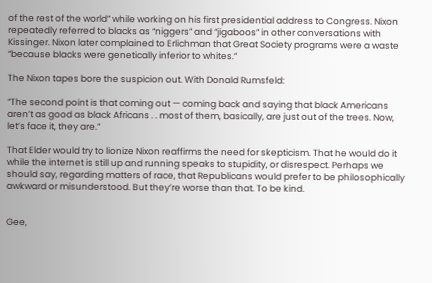of the rest of the world” while working on his first presidential address to Congress. Nixon repeatedly referred to blacks as “niggers” and “jigaboos” in other conversations with Kissinger. Nixon later complained to Erlichman that Great Society programs were a waste “because blacks were genetically inferior to whites.”

The Nixon tapes bore the suspicion out. With Donald Rumsfeld:

“The second point is that coming out — coming back and saying that black Americans aren’t as good as black Africans . . most of them, basically, are just out of the trees. Now, let’s face it, they are.”

That Elder would try to lionize Nixon reaffirms the need for skepticism. That he would do it while the internet is still up and running speaks to stupidity, or disrespect. Perhaps we should say, regarding matters of race, that Republicans would prefer to be philosophically awkward or misunderstood. But they’re worse than that. To be kind.


Gee,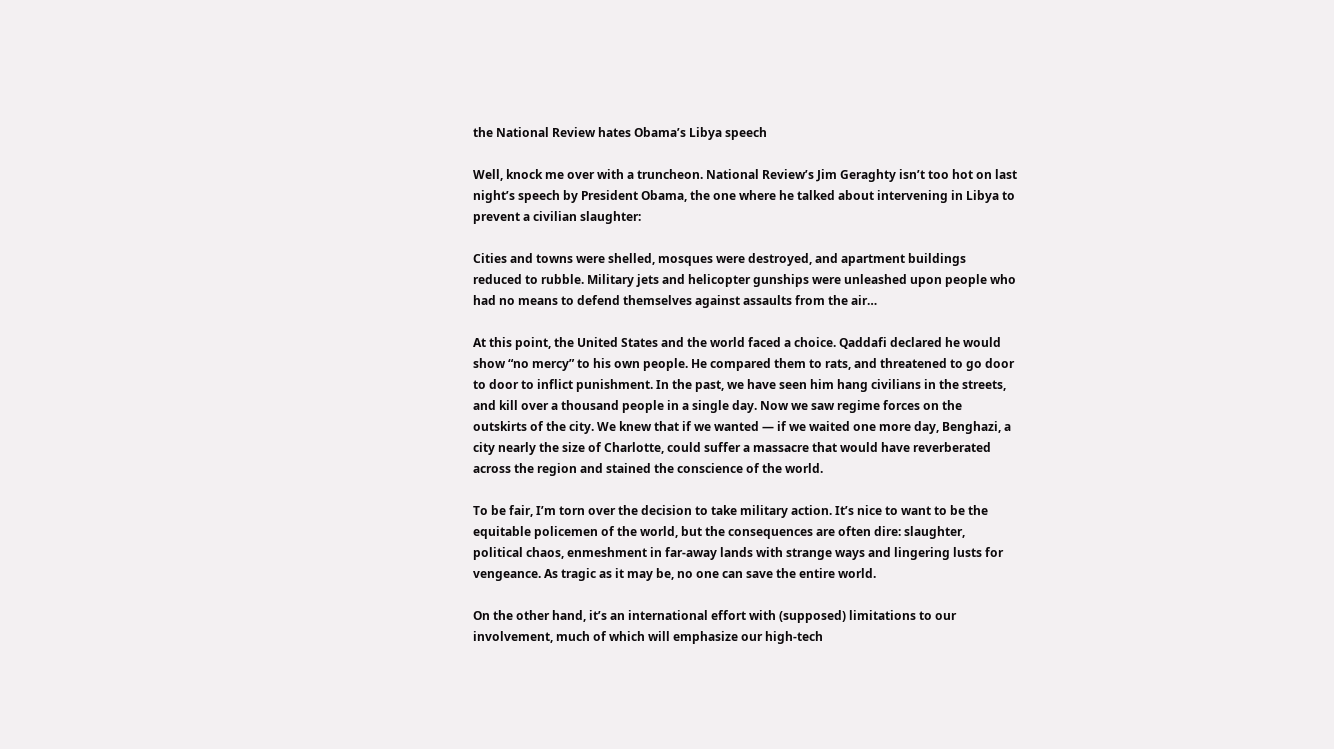the National Review hates Obama’s Libya speech

Well, knock me over with a truncheon. National Review’s Jim Geraghty isn’t too hot on last night’s speech by President Obama, the one where he talked about intervening in Libya to prevent a civilian slaughter:

Cities and towns were shelled, mosques were destroyed, and apartment buildings reduced to rubble. Military jets and helicopter gunships were unleashed upon people who had no means to defend themselves against assaults from the air…

At this point, the United States and the world faced a choice. Qaddafi declared he would show “no mercy” to his own people. He compared them to rats, and threatened to go door to door to inflict punishment. In the past, we have seen him hang civilians in the streets, and kill over a thousand people in a single day. Now we saw regime forces on the outskirts of the city. We knew that if we wanted — if we waited one more day, Benghazi, a city nearly the size of Charlotte, could suffer a massacre that would have reverberated across the region and stained the conscience of the world.

To be fair, I’m torn over the decision to take military action. It’s nice to want to be the equitable policemen of the world, but the consequences are often dire: slaughter, political chaos, enmeshment in far-away lands with strange ways and lingering lusts for vengeance. As tragic as it may be, no one can save the entire world.

On the other hand, it’s an international effort with (supposed) limitations to our involvement, much of which will emphasize our high-tech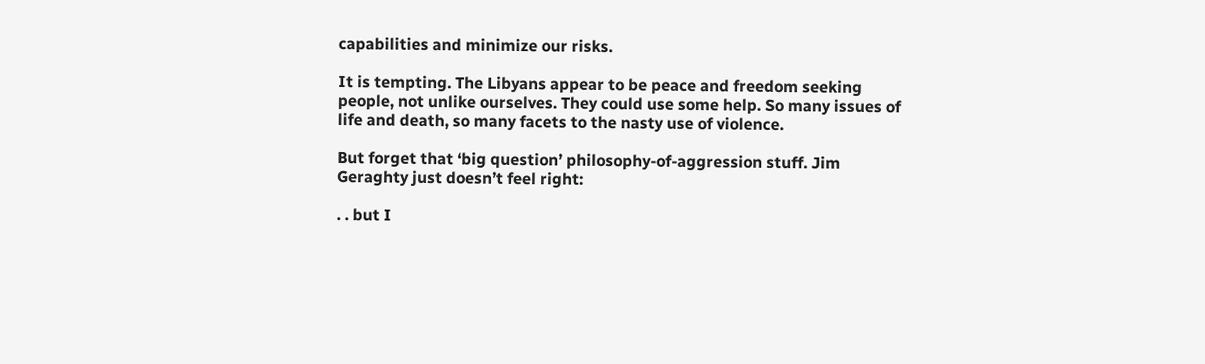capabilities and minimize our risks.

It is tempting. The Libyans appear to be peace and freedom seeking people, not unlike ourselves. They could use some help. So many issues of life and death, so many facets to the nasty use of violence.

But forget that ‘big question’ philosophy-of-aggression stuff. Jim Geraghty just doesn’t feel right:

. . but I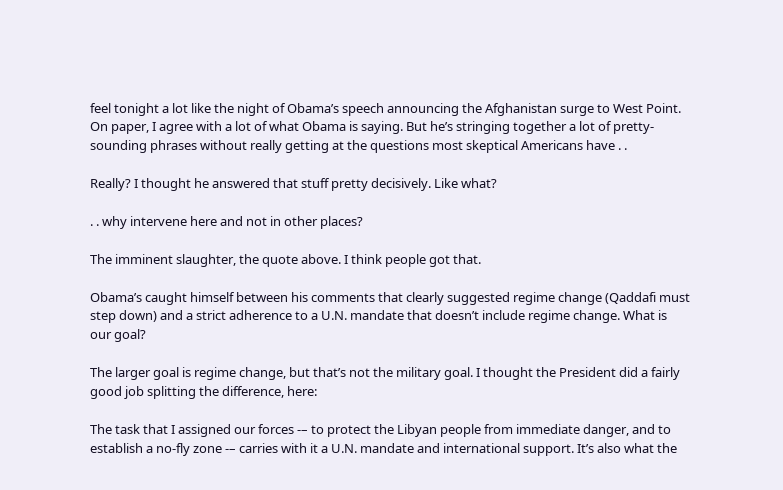feel tonight a lot like the night of Obama’s speech announcing the Afghanistan surge to West Point. On paper, I agree with a lot of what Obama is saying. But he’s stringing together a lot of pretty-sounding phrases without really getting at the questions most skeptical Americans have . .

Really? I thought he answered that stuff pretty decisively. Like what?

. . why intervene here and not in other places?

The imminent slaughter, the quote above. I think people got that.

Obama’s caught himself between his comments that clearly suggested regime change (Qaddafi must step down) and a strict adherence to a U.N. mandate that doesn’t include regime change. What is our goal?

The larger goal is regime change, but that’s not the military goal. I thought the President did a fairly good job splitting the difference, here:

The task that I assigned our forces -– to protect the Libyan people from immediate danger, and to establish a no-fly zone -– carries with it a U.N. mandate and international support. It’s also what the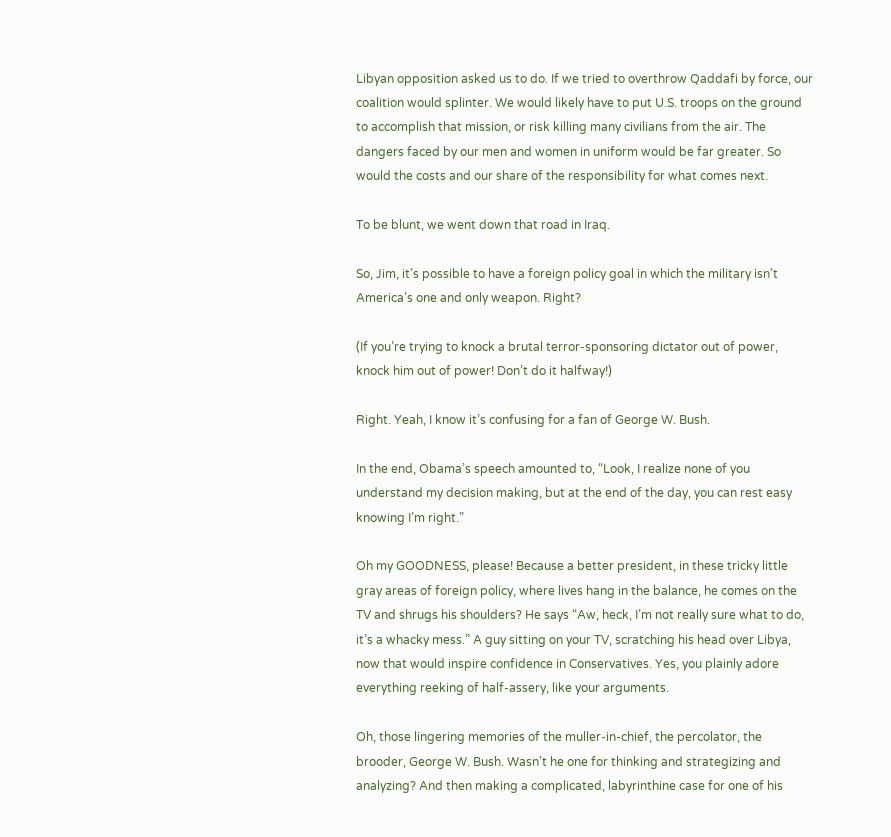Libyan opposition asked us to do. If we tried to overthrow Qaddafi by force, our coalition would splinter. We would likely have to put U.S. troops on the ground to accomplish that mission, or risk killing many civilians from the air. The dangers faced by our men and women in uniform would be far greater. So would the costs and our share of the responsibility for what comes next.

To be blunt, we went down that road in Iraq.

So, Jim, it’s possible to have a foreign policy goal in which the military isn’t America’s one and only weapon. Right?

(If you’re trying to knock a brutal terror-sponsoring dictator out of power, knock him out of power! Don’t do it halfway!)

Right. Yeah, I know it’s confusing for a fan of George W. Bush.

In the end, Obama’s speech amounted to, “Look, I realize none of you understand my decision making, but at the end of the day, you can rest easy knowing I’m right.”

Oh my GOODNESS, please! Because a better president, in these tricky little gray areas of foreign policy, where lives hang in the balance, he comes on the TV and shrugs his shoulders? He says “Aw, heck, I’m not really sure what to do, it’s a whacky mess.” A guy sitting on your TV, scratching his head over Libya, now that would inspire confidence in Conservatives. Yes, you plainly adore everything reeking of half-assery, like your arguments.

Oh, those lingering memories of the muller-in-chief, the percolator, the brooder, George W. Bush. Wasn’t he one for thinking and strategizing and analyzing? And then making a complicated, labyrinthine case for one of his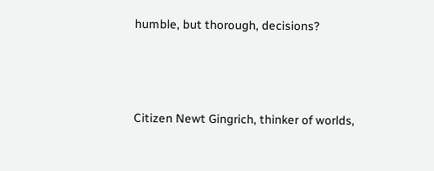humble, but thorough, decisions?



Citizen Newt Gingrich, thinker of worlds,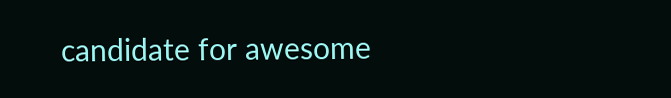candidate for awesome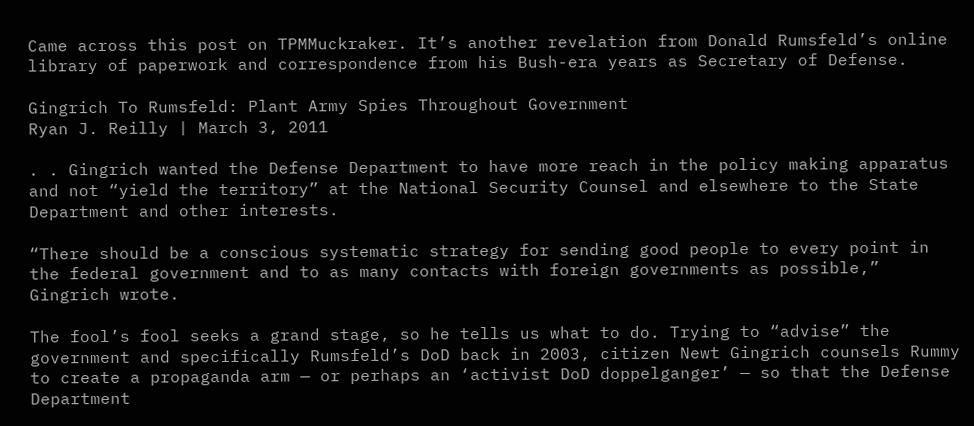Came across this post on TPMMuckraker. It’s another revelation from Donald Rumsfeld’s online library of paperwork and correspondence from his Bush-era years as Secretary of Defense.

Gingrich To Rumsfeld: Plant Army Spies Throughout Government
Ryan J. Reilly | March 3, 2011

. . Gingrich wanted the Defense Department to have more reach in the policy making apparatus and not “yield the territory” at the National Security Counsel and elsewhere to the State Department and other interests.

“There should be a conscious systematic strategy for sending good people to every point in the federal government and to as many contacts with foreign governments as possible,” Gingrich wrote.

The fool’s fool seeks a grand stage, so he tells us what to do. Trying to “advise” the government and specifically Rumsfeld’s DoD back in 2003, citizen Newt Gingrich counsels Rummy to create a propaganda arm — or perhaps an ‘activist DoD doppelganger’ — so that the Defense Department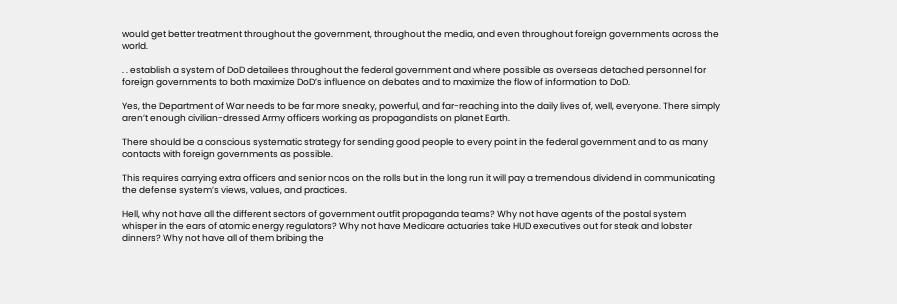would get better treatment throughout the government, throughout the media, and even throughout foreign governments across the world.

. . establish a system of DoD detailees throughout the federal government and where possible as overseas detached personnel for foreign governments to both maximize DoD’s influence on debates and to maximize the flow of information to DoD.

Yes, the Department of War needs to be far more sneaky, powerful, and far-reaching into the daily lives of, well, everyone. There simply aren’t enough civilian-dressed Army officers working as propagandists on planet Earth.

There should be a conscious systematic strategy for sending good people to every point in the federal government and to as many contacts with foreign governments as possible.

This requires carrying extra officers and senior ncos on the rolls but in the long run it will pay a tremendous dividend in communicating the defense system’s views, values, and practices.

Hell, why not have all the different sectors of government outfit propaganda teams? Why not have agents of the postal system whisper in the ears of atomic energy regulators? Why not have Medicare actuaries take HUD executives out for steak and lobster dinners? Why not have all of them bribing the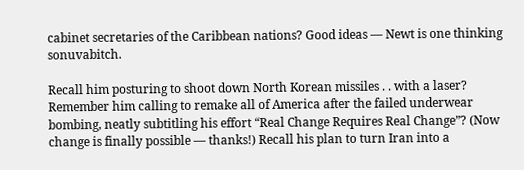cabinet secretaries of the Caribbean nations? Good ideas — Newt is one thinking sonuvabitch.

Recall him posturing to shoot down North Korean missiles . . with a laser? Remember him calling to remake all of America after the failed underwear bombing, neatly subtitling his effort “Real Change Requires Real Change”? (Now change is finally possible — thanks!) Recall his plan to turn Iran into a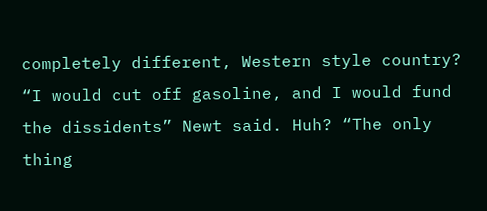completely different, Western style country? “I would cut off gasoline, and I would fund the dissidents” Newt said. Huh? “The only thing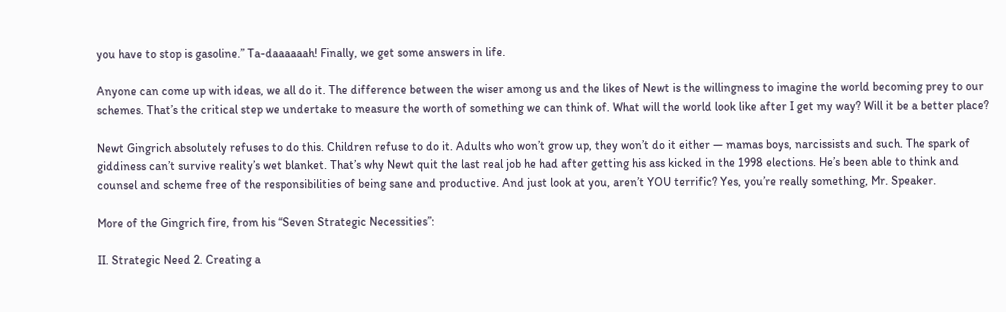you have to stop is gasoline.” Ta-daaaaaah! Finally, we get some answers in life.

Anyone can come up with ideas, we all do it. The difference between the wiser among us and the likes of Newt is the willingness to imagine the world becoming prey to our schemes. That’s the critical step we undertake to measure the worth of something we can think of. What will the world look like after I get my way? Will it be a better place?

Newt Gingrich absolutely refuses to do this. Children refuse to do it. Adults who won’t grow up, they won’t do it either — mamas boys, narcissists and such. The spark of giddiness can’t survive reality’s wet blanket. That’s why Newt quit the last real job he had after getting his ass kicked in the 1998 elections. He’s been able to think and counsel and scheme free of the responsibilities of being sane and productive. And just look at you, aren’t YOU terrific? Yes, you’re really something, Mr. Speaker.

More of the Gingrich fire, from his “Seven Strategic Necessities”:

II. Strategic Need 2. Creating a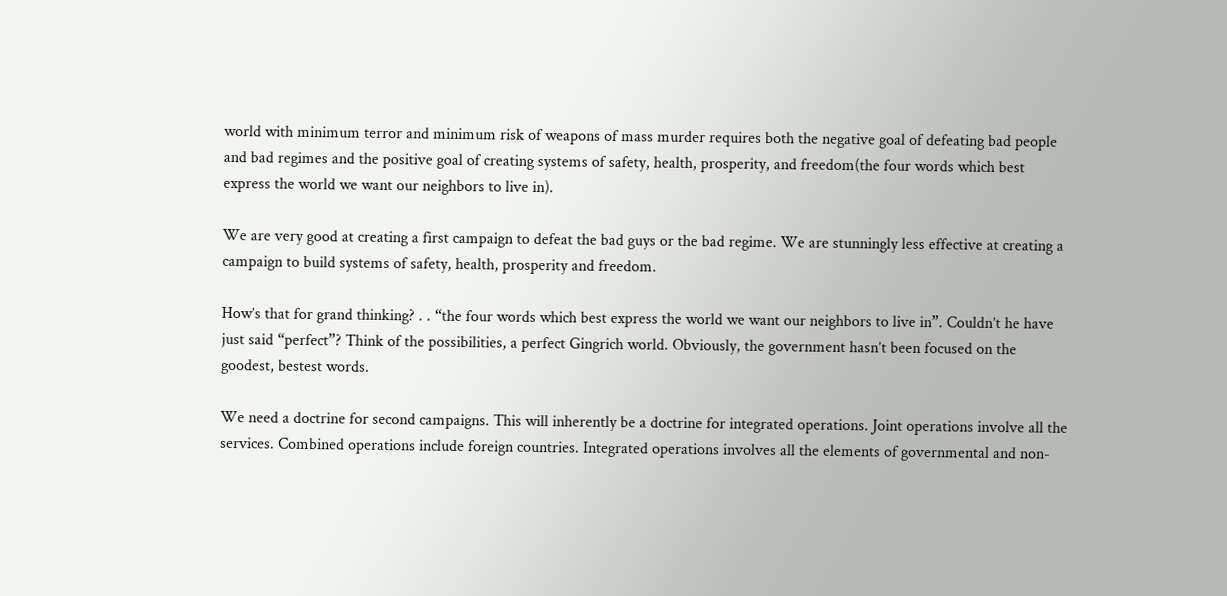world with minimum terror and minimum risk of weapons of mass murder requires both the negative goal of defeating bad people and bad regimes and the positive goal of creating systems of safety, health, prosperity, and freedom(the four words which best express the world we want our neighbors to live in).

We are very good at creating a first campaign to defeat the bad guys or the bad regime. We are stunningly less effective at creating a campaign to build systems of safety, health, prosperity and freedom.

How’s that for grand thinking? . . “the four words which best express the world we want our neighbors to live in”. Couldn’t he have just said “perfect”? Think of the possibilities, a perfect Gingrich world. Obviously, the government hasn’t been focused on the goodest, bestest words.

We need a doctrine for second campaigns. This will inherently be a doctrine for integrated operations. Joint operations involve all the services. Combined operations include foreign countries. Integrated operations involves all the elements of governmental and non-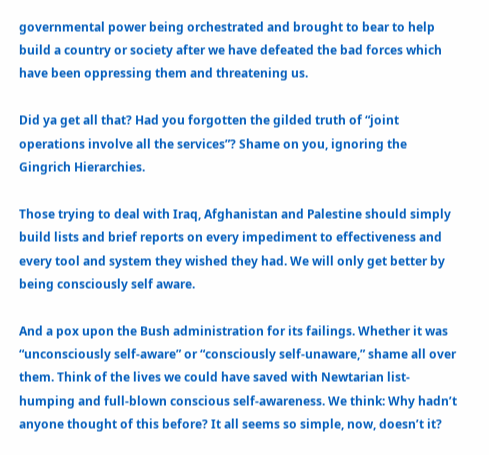governmental power being orchestrated and brought to bear to help build a country or society after we have defeated the bad forces which have been oppressing them and threatening us.

Did ya get all that? Had you forgotten the gilded truth of “joint operations involve all the services”? Shame on you, ignoring the Gingrich Hierarchies.

Those trying to deal with Iraq, Afghanistan and Palestine should simply build lists and brief reports on every impediment to effectiveness and every tool and system they wished they had. We will only get better by being consciously self aware.

And a pox upon the Bush administration for its failings. Whether it was “unconsciously self-aware” or “consciously self-unaware,” shame all over them. Think of the lives we could have saved with Newtarian list-humping and full-blown conscious self-awareness. We think: Why hadn’t anyone thought of this before? It all seems so simple, now, doesn’t it?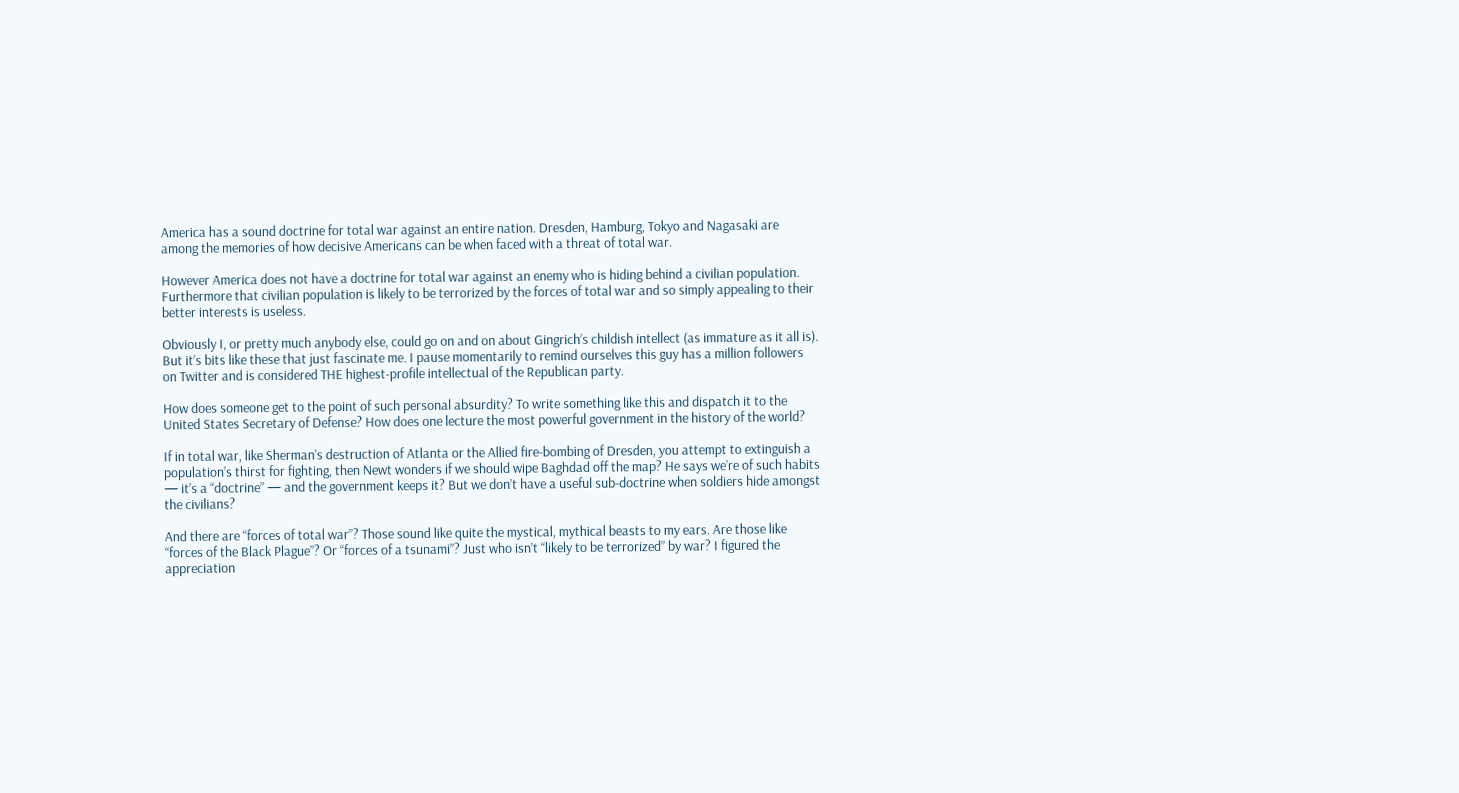America has a sound doctrine for total war against an entire nation. Dresden, Hamburg, Tokyo and Nagasaki are among the memories of how decisive Americans can be when faced with a threat of total war.

However America does not have a doctrine for total war against an enemy who is hiding behind a civilian population. Furthermore that civilian population is likely to be terrorized by the forces of total war and so simply appealing to their better interests is useless.

Obviously I, or pretty much anybody else, could go on and on about Gingrich’s childish intellect (as immature as it all is). But it’s bits like these that just fascinate me. I pause momentarily to remind ourselves this guy has a million followers on Twitter and is considered THE highest-profile intellectual of the Republican party.

How does someone get to the point of such personal absurdity? To write something like this and dispatch it to the United States Secretary of Defense? How does one lecture the most powerful government in the history of the world?

If in total war, like Sherman’s destruction of Atlanta or the Allied fire-bombing of Dresden, you attempt to extinguish a population’s thirst for fighting, then Newt wonders if we should wipe Baghdad off the map? He says we’re of such habits — it’s a “doctrine” — and the government keeps it? But we don’t have a useful sub-doctrine when soldiers hide amongst the civilians?

And there are “forces of total war”? Those sound like quite the mystical, mythical beasts to my ears. Are those like “forces of the Black Plague”? Or “forces of a tsunami”? Just who isn’t “likely to be terrorized” by war? I figured the appreciation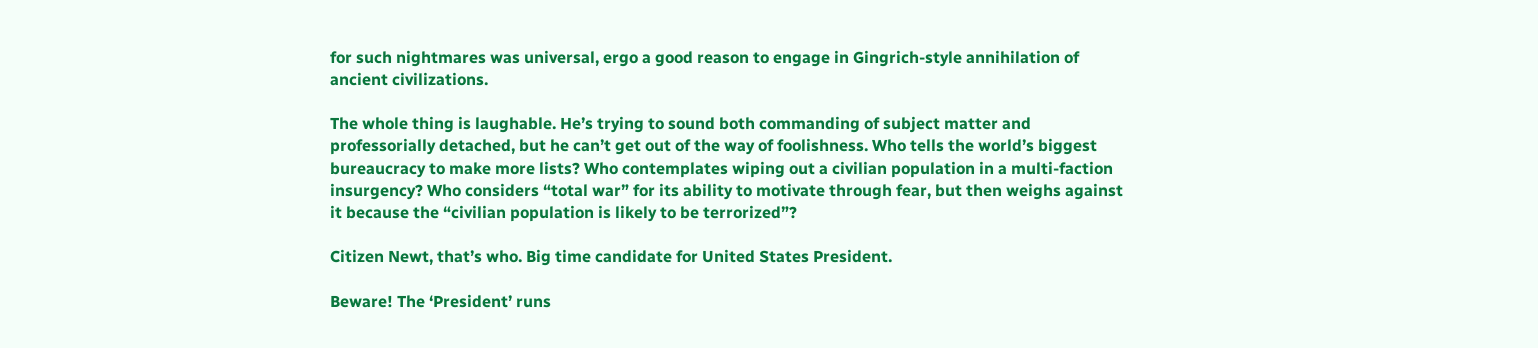for such nightmares was universal, ergo a good reason to engage in Gingrich-style annihilation of ancient civilizations.

The whole thing is laughable. He’s trying to sound both commanding of subject matter and professorially detached, but he can’t get out of the way of foolishness. Who tells the world’s biggest bureaucracy to make more lists? Who contemplates wiping out a civilian population in a multi-faction insurgency? Who considers “total war” for its ability to motivate through fear, but then weighs against it because the “civilian population is likely to be terrorized”?

Citizen Newt, that’s who. Big time candidate for United States President.

Beware! The ‘President’ runs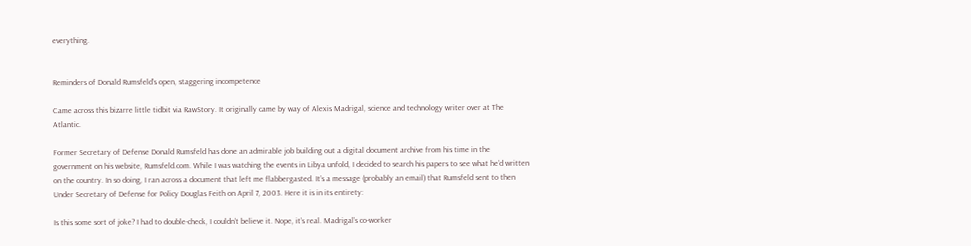everything.


Reminders of Donald Rumsfeld’s open, staggering incompetence

Came across this bizarre little tidbit via RawStory. It originally came by way of Alexis Madrigal, science and technology writer over at The Atlantic.

Former Secretary of Defense Donald Rumsfeld has done an admirable job building out a digital document archive from his time in the government on his website, Rumsfeld.com. While I was watching the events in Libya unfold, I decided to search his papers to see what he’d written on the country. In so doing, I ran across a document that left me flabbergasted. It’s a message (probably an email) that Rumsfeld sent to then Under Secretary of Defense for Policy Douglas Feith on April 7, 2003. Here it is in its entirety:

Is this some sort of joke? I had to double-check, I couldn’t believe it. Nope, it’s real. Madrigal’s co-worker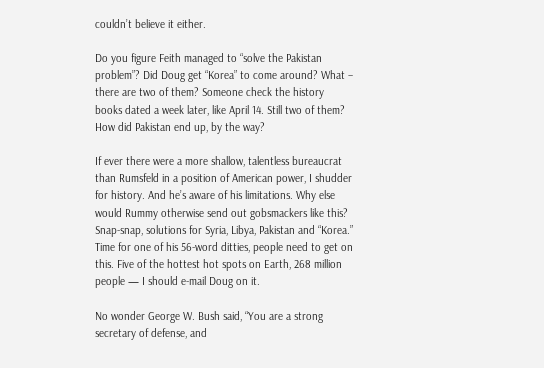couldn’t believe it either.

Do you figure Feith managed to “solve the Pakistan problem”? Did Doug get “Korea” to come around? What – there are two of them? Someone check the history books dated a week later, like April 14. Still two of them? How did Pakistan end up, by the way?

If ever there were a more shallow, talentless bureaucrat than Rumsfeld in a position of American power, I shudder for history. And he’s aware of his limitations. Why else would Rummy otherwise send out gobsmackers like this? Snap-snap, solutions for Syria, Libya, Pakistan and “Korea.” Time for one of his 56-word ditties, people need to get on this. Five of the hottest hot spots on Earth, 268 million people — I should e-mail Doug on it.

No wonder George W. Bush said, “You are a strong secretary of defense, and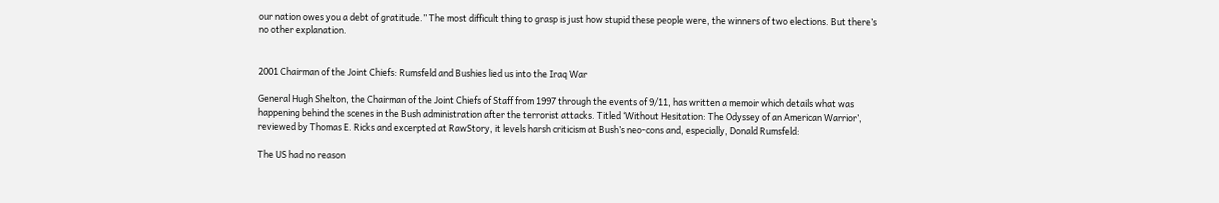our nation owes you a debt of gratitude.” The most difficult thing to grasp is just how stupid these people were, the winners of two elections. But there’s no other explanation.


2001 Chairman of the Joint Chiefs: Rumsfeld and Bushies lied us into the Iraq War

General Hugh Shelton, the Chairman of the Joint Chiefs of Staff from 1997 through the events of 9/11, has written a memoir which details what was happening behind the scenes in the Bush administration after the terrorist attacks. Titled ‘Without Hesitation: The Odyssey of an American Warrior’, reviewed by Thomas E. Ricks and excerpted at RawStory, it levels harsh criticism at Bush’s neo-cons and, especially, Donald Rumsfeld:

The US had no reason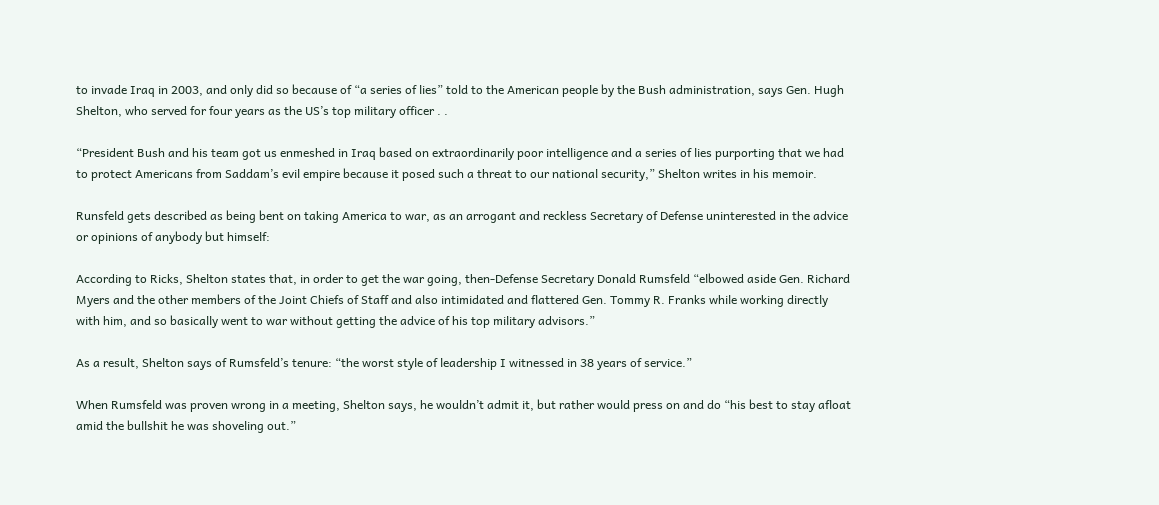to invade Iraq in 2003, and only did so because of “a series of lies” told to the American people by the Bush administration, says Gen. Hugh Shelton, who served for four years as the US’s top military officer . .

“President Bush and his team got us enmeshed in Iraq based on extraordinarily poor intelligence and a series of lies purporting that we had to protect Americans from Saddam’s evil empire because it posed such a threat to our national security,” Shelton writes in his memoir.

Runsfeld gets described as being bent on taking America to war, as an arrogant and reckless Secretary of Defense uninterested in the advice or opinions of anybody but himself:

According to Ricks, Shelton states that, in order to get the war going, then-Defense Secretary Donald Rumsfeld “elbowed aside Gen. Richard Myers and the other members of the Joint Chiefs of Staff and also intimidated and flattered Gen. Tommy R. Franks while working directly with him, and so basically went to war without getting the advice of his top military advisors.”

As a result, Shelton says of Rumsfeld’s tenure: “the worst style of leadership I witnessed in 38 years of service.”

When Rumsfeld was proven wrong in a meeting, Shelton says, he wouldn’t admit it, but rather would press on and do “his best to stay afloat amid the bullshit he was shoveling out.”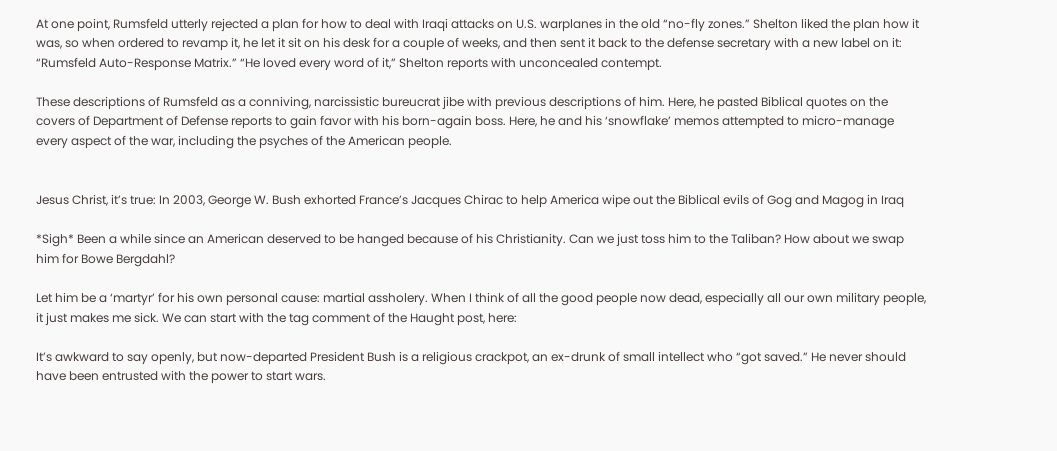At one point, Rumsfeld utterly rejected a plan for how to deal with Iraqi attacks on U.S. warplanes in the old “no-fly zones.” Shelton liked the plan how it was, so when ordered to revamp it, he let it sit on his desk for a couple of weeks, and then sent it back to the defense secretary with a new label on it: “Rumsfeld Auto-Response Matrix.” “He loved every word of it,” Shelton reports with unconcealed contempt.

These descriptions of Rumsfeld as a conniving, narcissistic bureucrat jibe with previous descriptions of him. Here, he pasted Biblical quotes on the covers of Department of Defense reports to gain favor with his born-again boss. Here, he and his ‘snowflake’ memos attempted to micro-manage every aspect of the war, including the psyches of the American people.


Jesus Christ, it’s true: In 2003, George W. Bush exhorted France’s Jacques Chirac to help America wipe out the Biblical evils of Gog and Magog in Iraq

*Sigh* Been a while since an American deserved to be hanged because of his Christianity. Can we just toss him to the Taliban? How about we swap him for Bowe Bergdahl?

Let him be a ‘martyr’ for his own personal cause: martial assholery. When I think of all the good people now dead, especially all our own military people, it just makes me sick. We can start with the tag comment of the Haught post, here:

It’s awkward to say openly, but now-departed President Bush is a religious crackpot, an ex-drunk of small intellect who “got saved.” He never should have been entrusted with the power to start wars.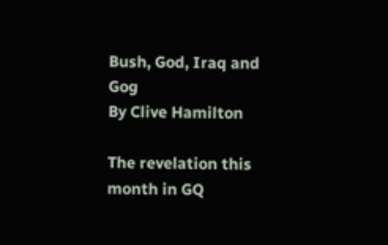Bush, God, Iraq and Gog
By Clive Hamilton

The revelation this month in GQ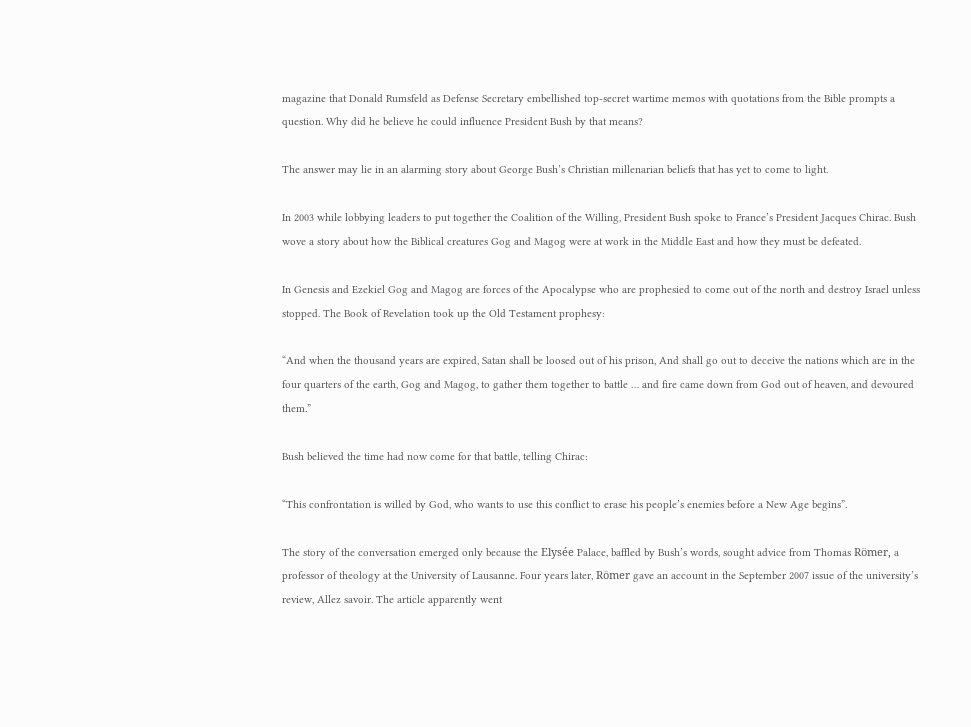magazine that Donald Rumsfeld as Defense Secretary embellished top-secret wartime memos with quotations from the Bible prompts a question. Why did he believe he could influence President Bush by that means?

The answer may lie in an alarming story about George Bush’s Christian millenarian beliefs that has yet to come to light.

In 2003 while lobbying leaders to put together the Coalition of the Willing, President Bush spoke to France’s President Jacques Chirac. Bush wove a story about how the Biblical creatures Gog and Magog were at work in the Middle East and how they must be defeated.

In Genesis and Ezekiel Gog and Magog are forces of the Apocalypse who are prophesied to come out of the north and destroy Israel unless stopped. The Book of Revelation took up the Old Testament prophesy:

“And when the thousand years are expired, Satan shall be loosed out of his prison, And shall go out to deceive the nations which are in the four quarters of the earth, Gog and Magog, to gather them together to battle … and fire came down from God out of heaven, and devoured them.”

Bush believed the time had now come for that battle, telling Chirac:

“This confrontation is willed by God, who wants to use this conflict to erase his people’s enemies before a New Age begins”.

The story of the conversation emerged only because the Elysée Palace, baffled by Bush’s words, sought advice from Thomas Römer, a professor of theology at the University of Lausanne. Four years later, Römer gave an account in the September 2007 issue of the university’s review, Allez savoir. The article apparently went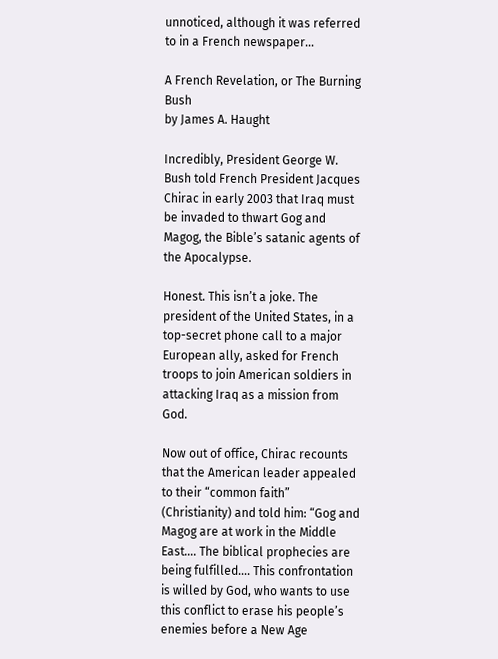unnoticed, although it was referred to in a French newspaper…

A French Revelation, or The Burning Bush
by James A. Haught

Incredibly, President George W. Bush told French President Jacques Chirac in early 2003 that Iraq must be invaded to thwart Gog and Magog, the Bible’s satanic agents of the Apocalypse.

Honest. This isn’t a joke. The president of the United States, in a top-secret phone call to a major European ally, asked for French troops to join American soldiers in attacking Iraq as a mission from God.

Now out of office, Chirac recounts that the American leader appealed to their “common faith” (Christianity) and told him: “Gog and Magog are at work in the Middle East…. The biblical prophecies are being fulfilled…. This confrontation is willed by God, who wants to use this conflict to erase his people’s enemies before a New Age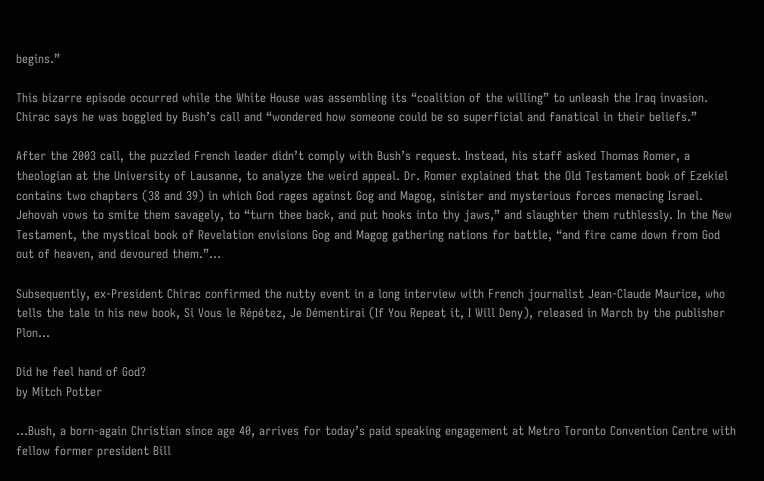begins.”

This bizarre episode occurred while the White House was assembling its “coalition of the willing” to unleash the Iraq invasion. Chirac says he was boggled by Bush’s call and “wondered how someone could be so superficial and fanatical in their beliefs.”

After the 2003 call, the puzzled French leader didn’t comply with Bush’s request. Instead, his staff asked Thomas Romer, a theologian at the University of Lausanne, to analyze the weird appeal. Dr. Romer explained that the Old Testament book of Ezekiel contains two chapters (38 and 39) in which God rages against Gog and Magog, sinister and mysterious forces menacing Israel. Jehovah vows to smite them savagely, to “turn thee back, and put hooks into thy jaws,” and slaughter them ruthlessly. In the New Testament, the mystical book of Revelation envisions Gog and Magog gathering nations for battle, “and fire came down from God out of heaven, and devoured them.”…

Subsequently, ex-President Chirac confirmed the nutty event in a long interview with French journalist Jean-Claude Maurice, who tells the tale in his new book, Si Vous le Répétez, Je Démentirai (If You Repeat it, I Will Deny), released in March by the publisher Plon…

Did he feel hand of God?
by Mitch Potter

…Bush, a born-again Christian since age 40, arrives for today’s paid speaking engagement at Metro Toronto Convention Centre with fellow former president Bill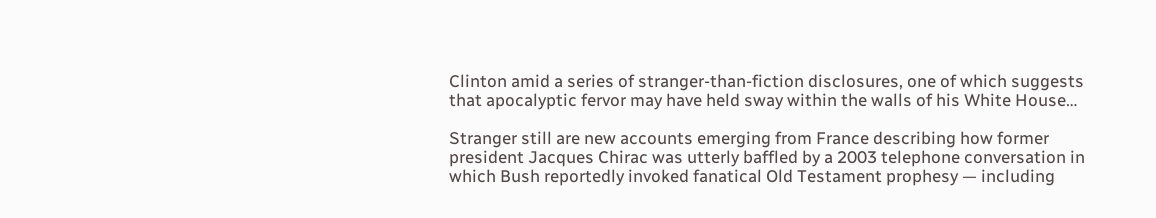Clinton amid a series of stranger-than-fiction disclosures, one of which suggests that apocalyptic fervor may have held sway within the walls of his White House…

Stranger still are new accounts emerging from France describing how former president Jacques Chirac was utterly baffled by a 2003 telephone conversation in which Bush reportedly invoked fanatical Old Testament prophesy — including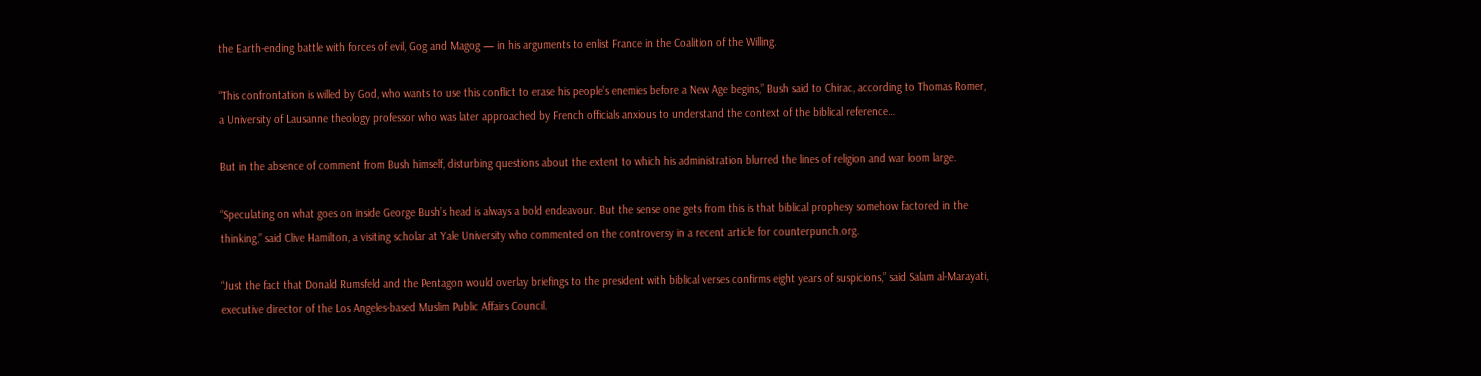the Earth-ending battle with forces of evil, Gog and Magog — in his arguments to enlist France in the Coalition of the Willing.

“This confrontation is willed by God, who wants to use this conflict to erase his people’s enemies before a New Age begins,” Bush said to Chirac, according to Thomas Romer, a University of Lausanne theology professor who was later approached by French officials anxious to understand the context of the biblical reference…

But in the absence of comment from Bush himself, disturbing questions about the extent to which his administration blurred the lines of religion and war loom large.

“Speculating on what goes on inside George Bush’s head is always a bold endeavour. But the sense one gets from this is that biblical prophesy somehow factored in the thinking,” said Clive Hamilton, a visiting scholar at Yale University who commented on the controversy in a recent article for counterpunch.org.

“Just the fact that Donald Rumsfeld and the Pentagon would overlay briefings to the president with biblical verses confirms eight years of suspicions,” said Salam al-Marayati, executive director of the Los Angeles-based Muslim Public Affairs Council.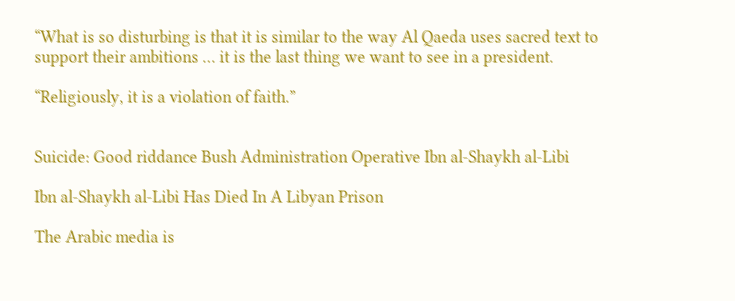“What is so disturbing is that it is similar to the way Al Qaeda uses sacred text to support their ambitions … it is the last thing we want to see in a president.

“Religiously, it is a violation of faith.”


Suicide: Good riddance Bush Administration Operative Ibn al-Shaykh al-Libi

Ibn al-Shaykh al-Libi Has Died In A Libyan Prison

The Arabic media is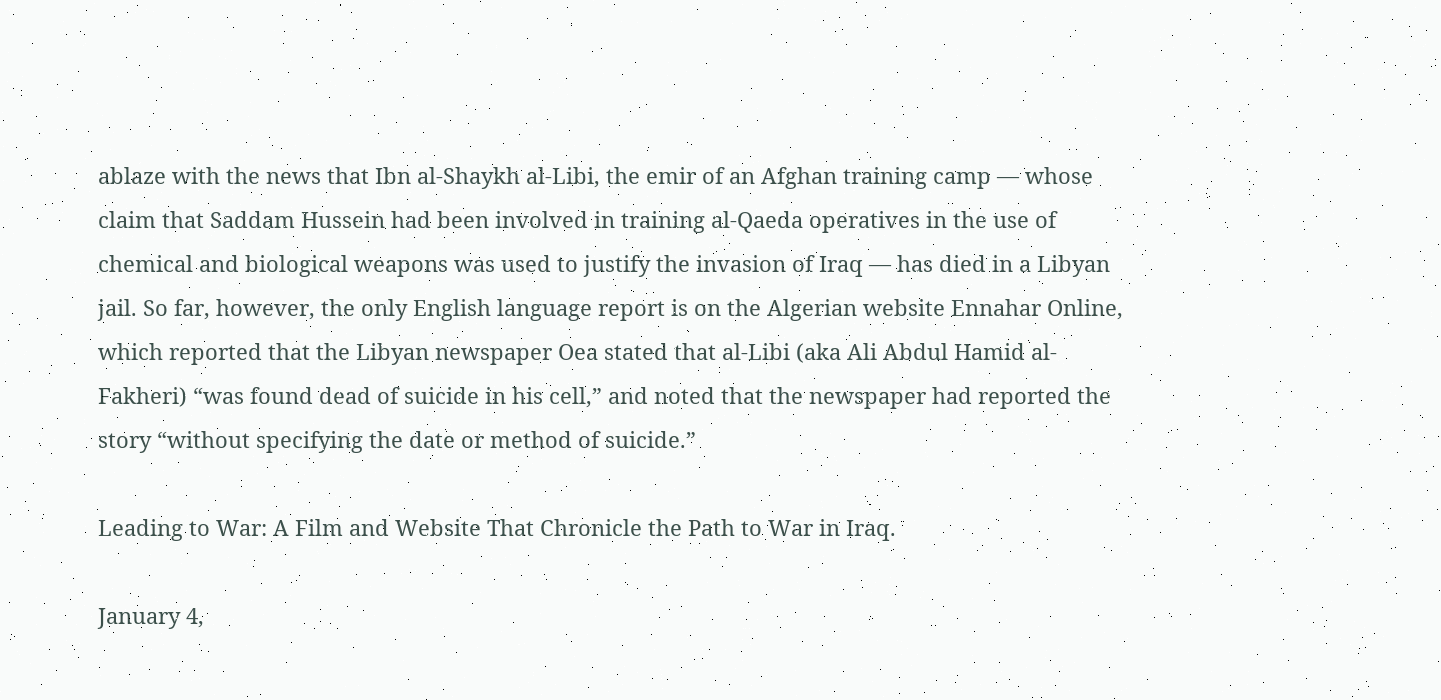ablaze with the news that Ibn al-Shaykh al-Libi, the emir of an Afghan training camp — whose claim that Saddam Hussein had been involved in training al-Qaeda operatives in the use of chemical and biological weapons was used to justify the invasion of Iraq — has died in a Libyan jail. So far, however, the only English language report is on the Algerian website Ennahar Online, which reported that the Libyan newspaper Oea stated that al-Libi (aka Ali Abdul Hamid al-Fakheri) “was found dead of suicide in his cell,” and noted that the newspaper had reported the story “without specifying the date or method of suicide.”

Leading to War: A Film and Website That Chronicle the Path to War in Iraq.

January 4,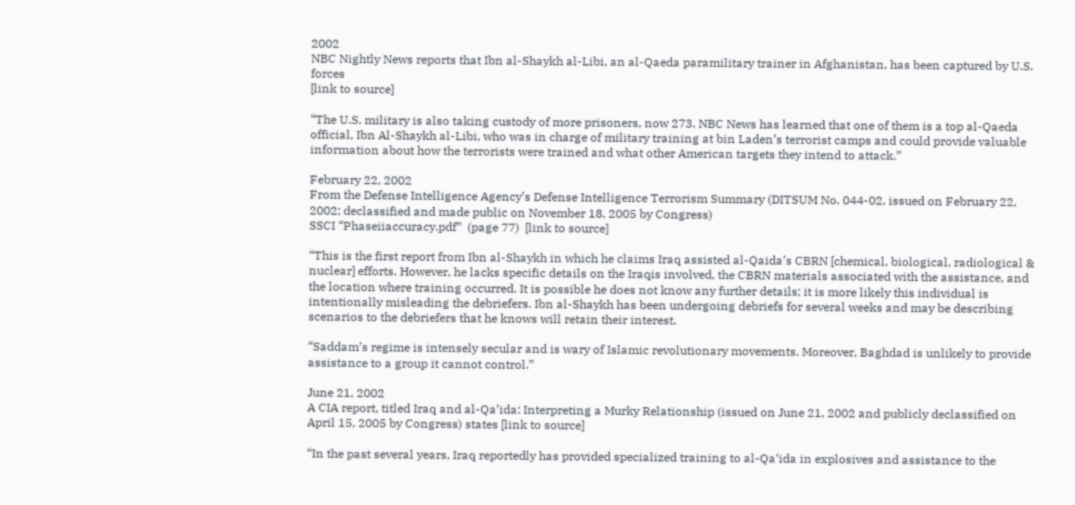2002
NBC Nightly News reports that Ibn al-Shaykh al-Libi, an al-Qaeda paramilitary trainer in Afghanistan, has been captured by U.S. forces
[link to source]

“The U.S. military is also taking custody of more prisoners, now 273. NBC News has learned that one of them is a top al-Qaeda official, Ibn Al-Shaykh al-Libi, who was in charge of military training at bin Laden’s terrorist camps and could provide valuable information about how the terrorists were trained and what other American targets they intend to attack.”

February 22, 2002
From the Defense Intelligence Agency’s Defense Intelligence Terrorism Summary (DITSUM No. 044-02, issued on February 22, 2002; declassified and made public on November 18, 2005 by Congress)
SSCI “Phaseiiaccuracy.pdf”  (page 77)  [link to source]

“This is the first report from Ibn al-Shaykh in which he claims Iraq assisted al-Qaida’s CBRN [chemical, biological, radiological & nuclear] efforts. However, he lacks specific details on the Iraqis involved, the CBRN materials associated with the assistance, and the location where training occurred. It is possible he does not know any further details; it is more likely this individual is intentionally misleading the debriefers. Ibn al-Shaykh has been undergoing debriefs for several weeks and may be describing scenarios to the debriefers that he knows will retain their interest.

“Saddam’s regime is intensely secular and is wary of Islamic revolutionary movements. Moreover, Baghdad is unlikely to provide assistance to a group it cannot control.”

June 21, 2002
A CIA report, titled Iraq and al-Qa’ida: Interpreting a Murky Relationship (issued on June 21, 2002 and publicly declassified on April 15, 2005 by Congress) states [link to source]

“In the past several years, Iraq reportedly has provided specialized training to al-Qa‘ida in explosives and assistance to the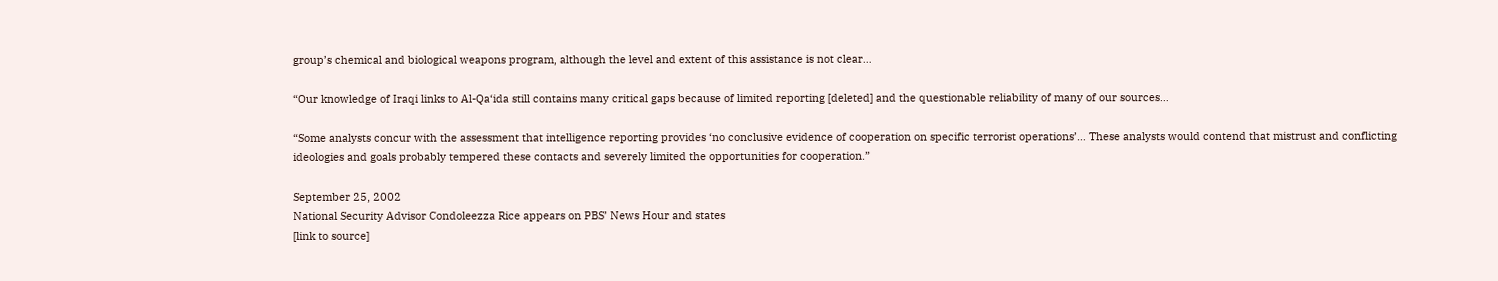group’s chemical and biological weapons program, although the level and extent of this assistance is not clear…

“Our knowledge of Iraqi links to Al-Qa‘ida still contains many critical gaps because of limited reporting [deleted] and the questionable reliability of many of our sources…

“Some analysts concur with the assessment that intelligence reporting provides ‘no conclusive evidence of cooperation on specific terrorist operations’… These analysts would contend that mistrust and conflicting ideologies and goals probably tempered these contacts and severely limited the opportunities for cooperation.”

September 25, 2002
National Security Advisor Condoleezza Rice appears on PBS’ News Hour and states
[link to source]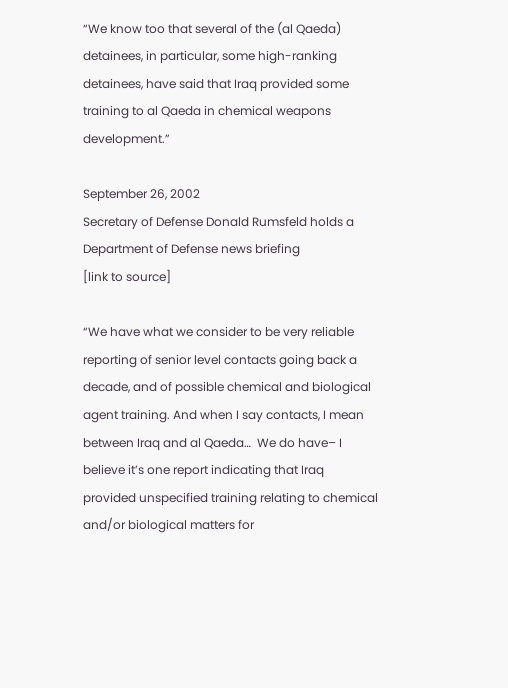“We know too that several of the (al Qaeda) detainees, in particular, some high-ranking detainees, have said that Iraq provided some training to al Qaeda in chemical weapons development.”

September 26, 2002
Secretary of Defense Donald Rumsfeld holds a Department of Defense news briefing
[link to source]

“We have what we consider to be very reliable reporting of senior level contacts going back a decade, and of possible chemical and biological agent training. And when I say contacts, I mean between Iraq and al Qaeda…  We do have– I believe it’s one report indicating that Iraq provided unspecified training relating to chemical and/or biological matters for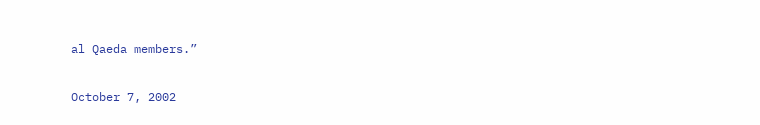al Qaeda members.”

October 7, 2002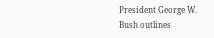President George W. Bush outlines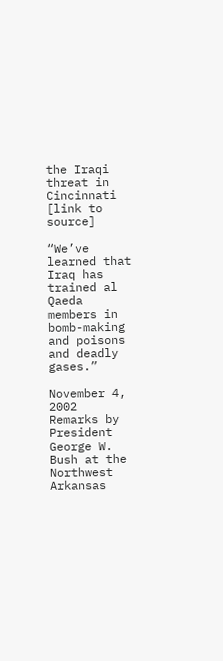the Iraqi threat in Cincinnati
[link to source]

“We’ve learned that Iraq has trained al Qaeda members in bomb-making and poisons and deadly gases.”

November 4, 2002
Remarks by President George W. Bush at the Northwest Arkansas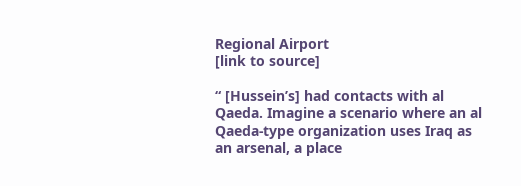Regional Airport
[link to source]

“ [Hussein’s] had contacts with al Qaeda. Imagine a scenario where an al Qaeda-type organization uses Iraq as an arsenal, a place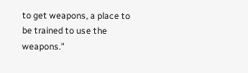to get weapons, a place to be trained to use the weapons.”